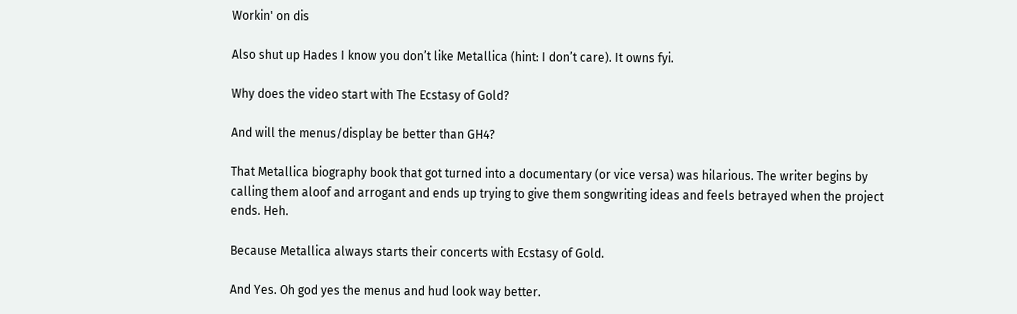Workin' on dis

Also shut up Hades I know you don’t like Metallica (hint: I don’t care). It owns fyi.

Why does the video start with The Ecstasy of Gold?

And will the menus/display be better than GH4?

That Metallica biography book that got turned into a documentary (or vice versa) was hilarious. The writer begins by calling them aloof and arrogant and ends up trying to give them songwriting ideas and feels betrayed when the project ends. Heh.

Because Metallica always starts their concerts with Ecstasy of Gold.

And Yes. Oh god yes the menus and hud look way better.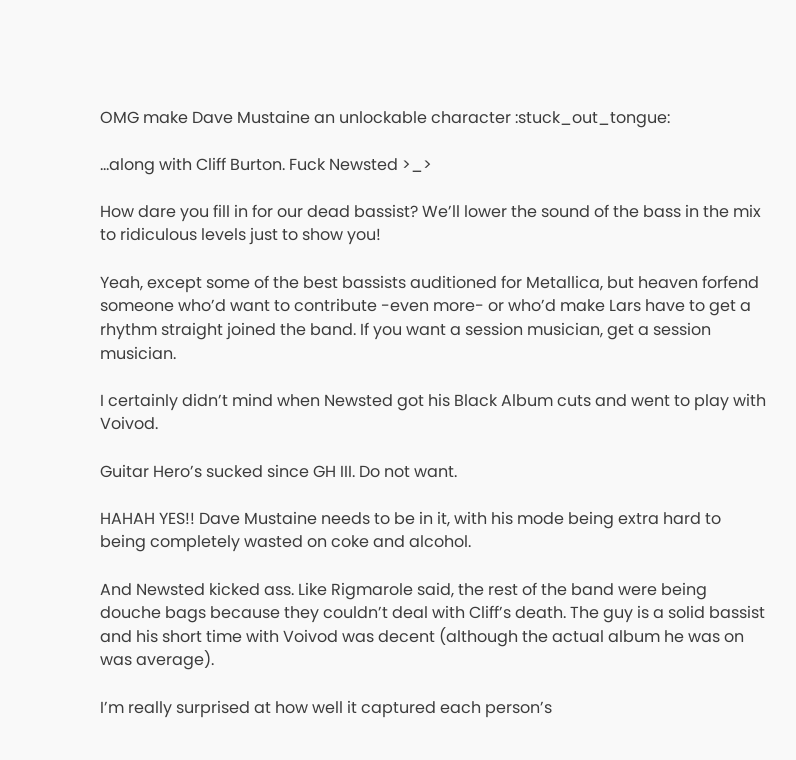OMG make Dave Mustaine an unlockable character :stuck_out_tongue:

…along with Cliff Burton. Fuck Newsted >_>

How dare you fill in for our dead bassist? We’ll lower the sound of the bass in the mix to ridiculous levels just to show you!

Yeah, except some of the best bassists auditioned for Metallica, but heaven forfend someone who’d want to contribute -even more- or who’d make Lars have to get a rhythm straight joined the band. If you want a session musician, get a session musician.

I certainly didn’t mind when Newsted got his Black Album cuts and went to play with Voivod.

Guitar Hero’s sucked since GH III. Do not want.

HAHAH YES!! Dave Mustaine needs to be in it, with his mode being extra hard to being completely wasted on coke and alcohol.

And Newsted kicked ass. Like Rigmarole said, the rest of the band were being douche bags because they couldn’t deal with Cliff’s death. The guy is a solid bassist and his short time with Voivod was decent (although the actual album he was on was average).

I’m really surprised at how well it captured each person’s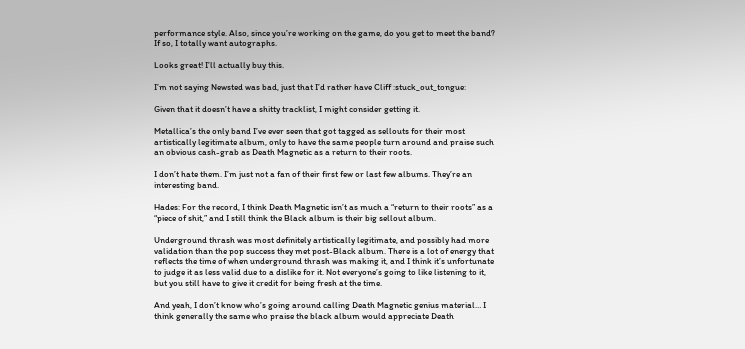performance style. Also, since you’re working on the game, do you get to meet the band? If so, I totally want autographs.

Looks great! I’ll actually buy this.

I’m not saying Newsted was bad, just that I’d rather have Cliff :stuck_out_tongue:

Given that it doesn’t have a shitty tracklist, I might consider getting it.

Metallica’s the only band I’ve ever seen that got tagged as sellouts for their most artistically legitimate album, only to have the same people turn around and praise such an obvious cash-grab as Death Magnetic as a return to their roots.

I don’t hate them. I’m just not a fan of their first few or last few albums. They’re an interesting band.

Hades: For the record, I think Death Magnetic isn’t as much a “return to their roots” as a “piece of shit,” and I still think the Black album is their big sellout album.

Underground thrash was most definitely artistically legitimate, and possibly had more validation than the pop success they met post-Black album. There is a lot of energy that reflects the time of when underground thrash was making it, and I think it’s unfortunate to judge it as less valid due to a dislike for it. Not everyone’s going to like listening to it, but you still have to give it credit for being fresh at the time.

And yeah, I don’t know who’s going around calling Death Magnetic genius material… I think generally the same who praise the black album would appreciate Death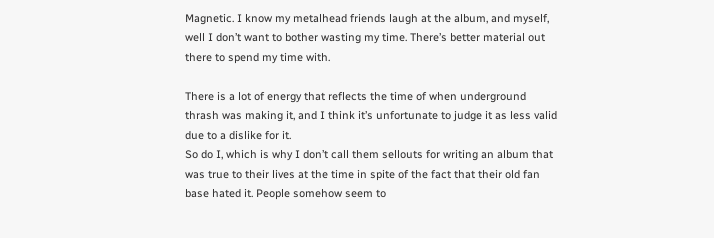Magnetic. I know my metalhead friends laugh at the album, and myself, well I don’t want to bother wasting my time. There’s better material out there to spend my time with.

There is a lot of energy that reflects the time of when underground thrash was making it, and I think it’s unfortunate to judge it as less valid due to a dislike for it.
So do I, which is why I don’t call them sellouts for writing an album that was true to their lives at the time in spite of the fact that their old fan base hated it. People somehow seem to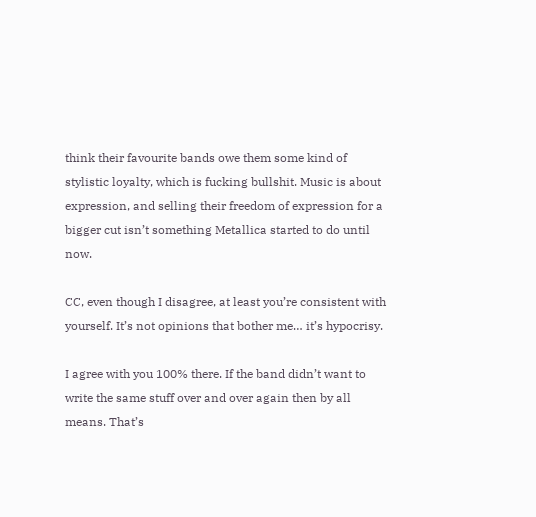think their favourite bands owe them some kind of stylistic loyalty, which is fucking bullshit. Music is about expression, and selling their freedom of expression for a bigger cut isn’t something Metallica started to do until now.

CC, even though I disagree, at least you’re consistent with yourself. It’s not opinions that bother me… it’s hypocrisy.

I agree with you 100% there. If the band didn’t want to write the same stuff over and over again then by all means. That’s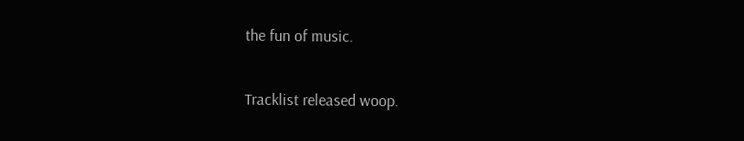the fun of music.

Tracklist released woop.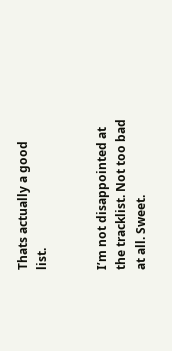Thats actually a good list.


I’m not disappointed at the tracklist. Not too bad at all. Sweet.